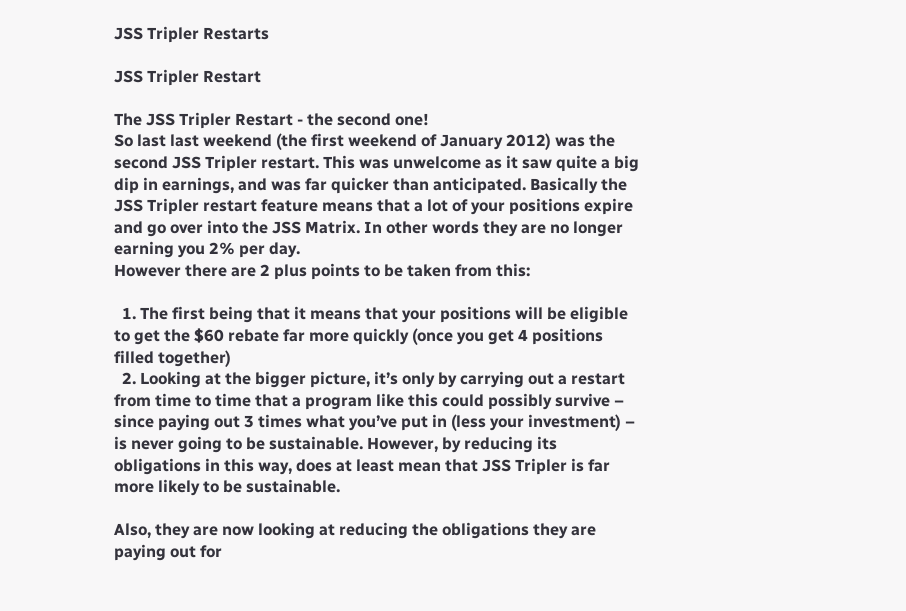JSS Tripler Restarts

JSS Tripler Restart

The JSS Tripler Restart - the second one!
So last last weekend (the first weekend of January 2012) was the second JSS Tripler restart. This was unwelcome as it saw quite a big dip in earnings, and was far quicker than anticipated. Basically the JSS Tripler restart feature means that a lot of your positions expire and go over into the JSS Matrix. In other words they are no longer earning you 2% per day.
However there are 2 plus points to be taken from this:

  1. The first being that it means that your positions will be eligible to get the $60 rebate far more quickly (once you get 4 positions filled together)
  2. Looking at the bigger picture, it’s only by carrying out a restart from time to time that a program like this could possibly survive – since paying out 3 times what you’ve put in (less your investment) – is never going to be sustainable. However, by reducing its obligations in this way, does at least mean that JSS Tripler is far more likely to be sustainable.

Also, they are now looking at reducing the obligations they are paying out for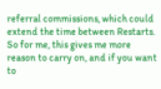referral commissions, which could extend the time between Restarts.
So for me, this gives me more reason to carry on, and if you want to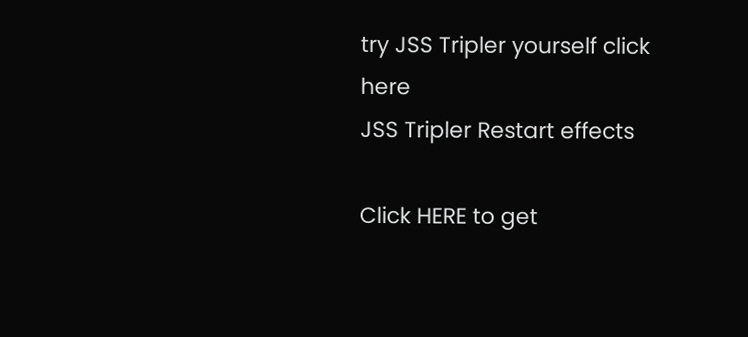try JSS Tripler yourself click here
JSS Tripler Restart effects

Click HERE to get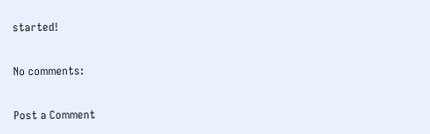started!

No comments:

Post a Comment